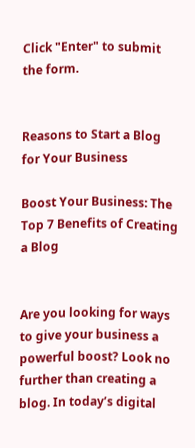Click "Enter" to submit the form.


Reasons to Start a Blog for Your Business

Boost Your Business: The Top 7 Benefits of Creating a Blog


Are you looking for ways to give your business a powerful boost? Look no further than creating a blog. In today’s digital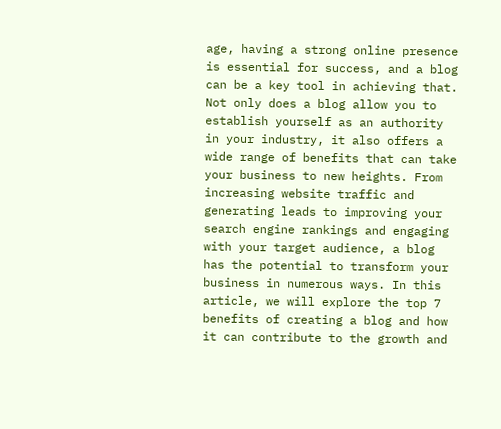age, having a strong online presence is essential for success, and a blog can be a key tool in achieving that. Not only does a blog allow you to establish yourself as an authority in your industry, it also offers a wide range of benefits that can take your business to new heights. From increasing website traffic and generating leads to improving your search engine rankings and engaging with your target audience, a blog has the potential to transform your business in numerous ways. In this article, we will explore the top 7 benefits of creating a blog and how it can contribute to the growth and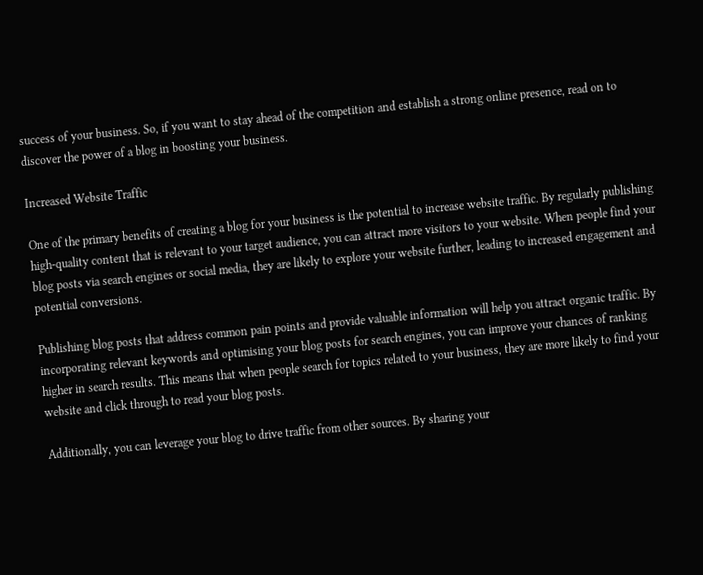success of your business. So, if you want to stay ahead of the competition and establish a strong online presence, read on to discover the power of a blog in boosting your business.

Increased Website Traffic

One of the primary benefits of creating a blog for your business is the potential to increase website traffic. By regularly publishing high-quality content that is relevant to your target audience, you can attract more visitors to your website. When people find your blog posts via search engines or social media, they are likely to explore your website further, leading to increased engagement and potential conversions.

Publishing blog posts that address common pain points and provide valuable information will help you attract organic traffic. By incorporating relevant keywords and optimising your blog posts for search engines, you can improve your chances of ranking higher in search results. This means that when people search for topics related to your business, they are more likely to find your website and click through to read your blog posts.

Additionally, you can leverage your blog to drive traffic from other sources. By sharing your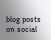blog posts on social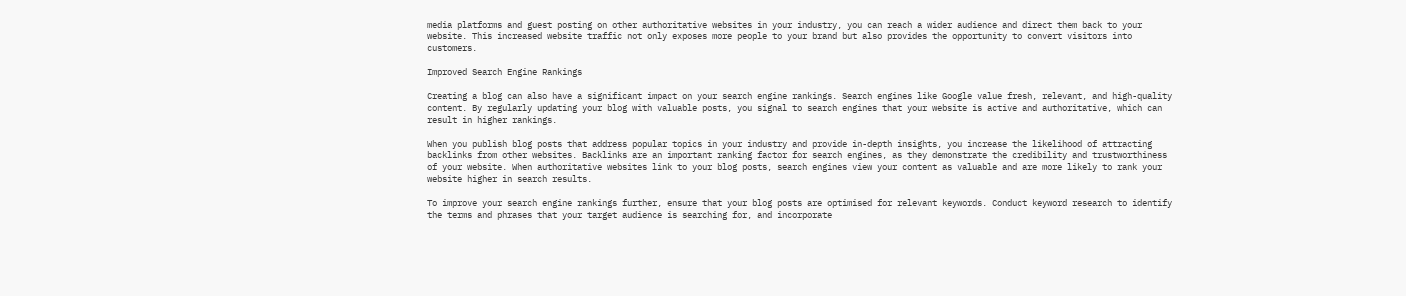media platforms and guest posting on other authoritative websites in your industry, you can reach a wider audience and direct them back to your website. This increased website traffic not only exposes more people to your brand but also provides the opportunity to convert visitors into customers.

Improved Search Engine Rankings

Creating a blog can also have a significant impact on your search engine rankings. Search engines like Google value fresh, relevant, and high-quality content. By regularly updating your blog with valuable posts, you signal to search engines that your website is active and authoritative, which can result in higher rankings.

When you publish blog posts that address popular topics in your industry and provide in-depth insights, you increase the likelihood of attracting backlinks from other websites. Backlinks are an important ranking factor for search engines, as they demonstrate the credibility and trustworthiness of your website. When authoritative websites link to your blog posts, search engines view your content as valuable and are more likely to rank your website higher in search results.

To improve your search engine rankings further, ensure that your blog posts are optimised for relevant keywords. Conduct keyword research to identify the terms and phrases that your target audience is searching for, and incorporate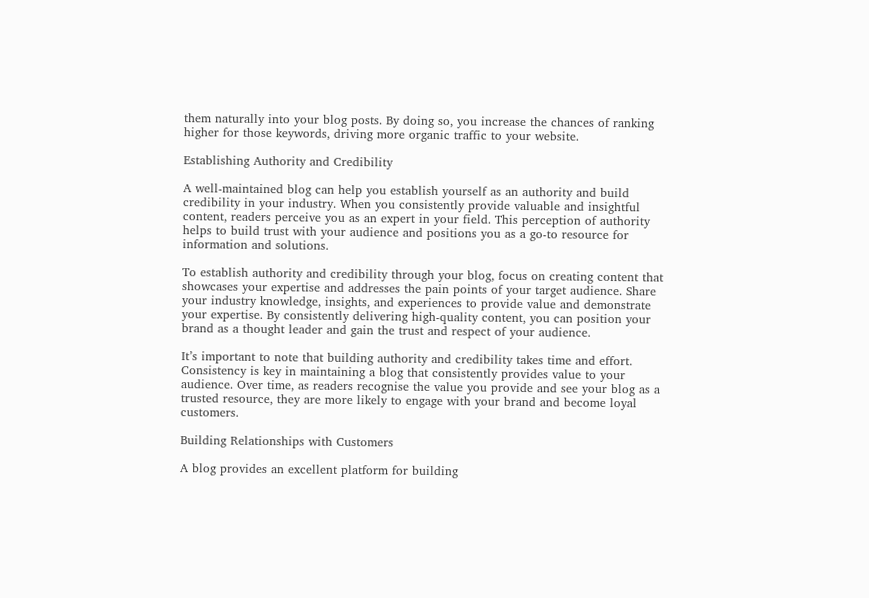them naturally into your blog posts. By doing so, you increase the chances of ranking higher for those keywords, driving more organic traffic to your website.

Establishing Authority and Credibility

A well-maintained blog can help you establish yourself as an authority and build credibility in your industry. When you consistently provide valuable and insightful content, readers perceive you as an expert in your field. This perception of authority helps to build trust with your audience and positions you as a go-to resource for information and solutions.

To establish authority and credibility through your blog, focus on creating content that showcases your expertise and addresses the pain points of your target audience. Share your industry knowledge, insights, and experiences to provide value and demonstrate your expertise. By consistently delivering high-quality content, you can position your brand as a thought leader and gain the trust and respect of your audience.

It’s important to note that building authority and credibility takes time and effort. Consistency is key in maintaining a blog that consistently provides value to your audience. Over time, as readers recognise the value you provide and see your blog as a trusted resource, they are more likely to engage with your brand and become loyal customers.

Building Relationships with Customers

A blog provides an excellent platform for building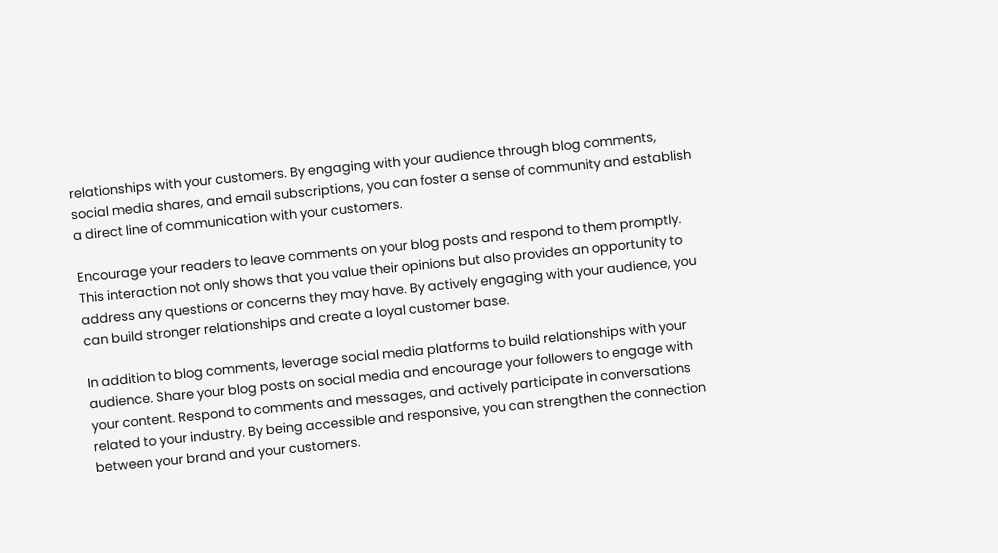relationships with your customers. By engaging with your audience through blog comments, social media shares, and email subscriptions, you can foster a sense of community and establish a direct line of communication with your customers.

Encourage your readers to leave comments on your blog posts and respond to them promptly. This interaction not only shows that you value their opinions but also provides an opportunity to address any questions or concerns they may have. By actively engaging with your audience, you can build stronger relationships and create a loyal customer base.

In addition to blog comments, leverage social media platforms to build relationships with your audience. Share your blog posts on social media and encourage your followers to engage with your content. Respond to comments and messages, and actively participate in conversations related to your industry. By being accessible and responsive, you can strengthen the connection between your brand and your customers.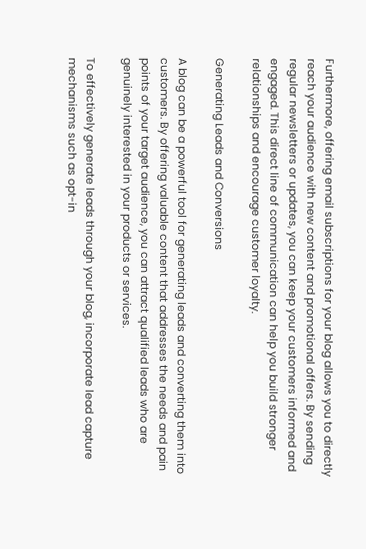Furthermore, offering email subscriptions for your blog allows you to directly reach your audience with new content and promotional offers. By sending regular newsletters or updates, you can keep your customers informed and engaged. This direct line of communication can help you build stronger relationships and encourage customer loyalty.

Generating Leads and Conversions

A blog can be a powerful tool for generating leads and converting them into customers. By offering valuable content that addresses the needs and pain points of your target audience, you can attract qualified leads who are genuinely interested in your products or services.

To effectively generate leads through your blog, incorporate lead capture mechanisms such as opt-in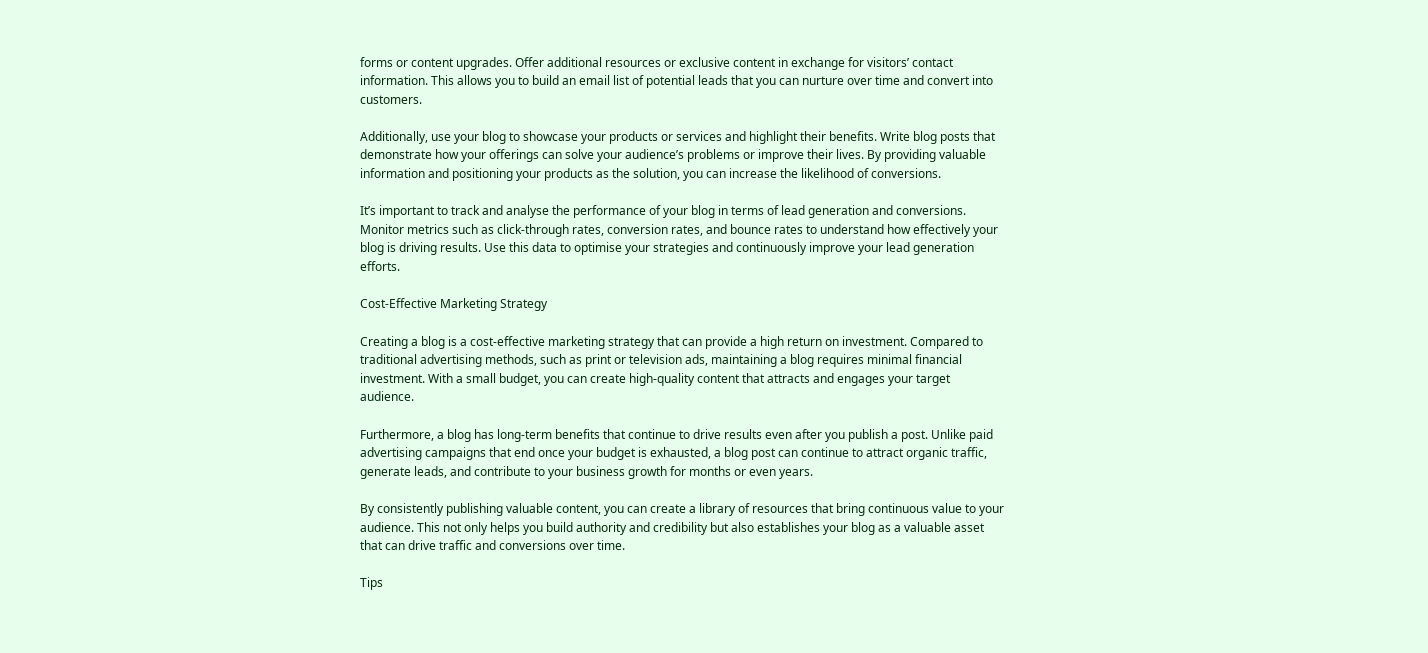forms or content upgrades. Offer additional resources or exclusive content in exchange for visitors’ contact information. This allows you to build an email list of potential leads that you can nurture over time and convert into customers.

Additionally, use your blog to showcase your products or services and highlight their benefits. Write blog posts that demonstrate how your offerings can solve your audience’s problems or improve their lives. By providing valuable information and positioning your products as the solution, you can increase the likelihood of conversions.

It’s important to track and analyse the performance of your blog in terms of lead generation and conversions. Monitor metrics such as click-through rates, conversion rates, and bounce rates to understand how effectively your blog is driving results. Use this data to optimise your strategies and continuously improve your lead generation efforts.

Cost-Effective Marketing Strategy

Creating a blog is a cost-effective marketing strategy that can provide a high return on investment. Compared to traditional advertising methods, such as print or television ads, maintaining a blog requires minimal financial investment. With a small budget, you can create high-quality content that attracts and engages your target audience.

Furthermore, a blog has long-term benefits that continue to drive results even after you publish a post. Unlike paid advertising campaigns that end once your budget is exhausted, a blog post can continue to attract organic traffic, generate leads, and contribute to your business growth for months or even years.

By consistently publishing valuable content, you can create a library of resources that bring continuous value to your audience. This not only helps you build authority and credibility but also establishes your blog as a valuable asset that can drive traffic and conversions over time.

Tips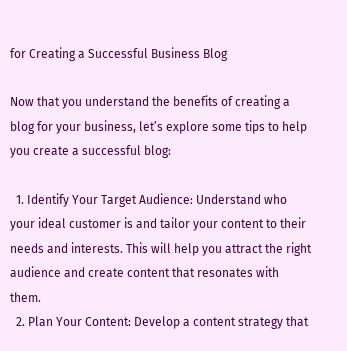for Creating a Successful Business Blog

Now that you understand the benefits of creating a blog for your business, let’s explore some tips to help you create a successful blog:

  1. Identify Your Target Audience: Understand who your ideal customer is and tailor your content to their needs and interests. This will help you attract the right audience and create content that resonates with them.
  2. Plan Your Content: Develop a content strategy that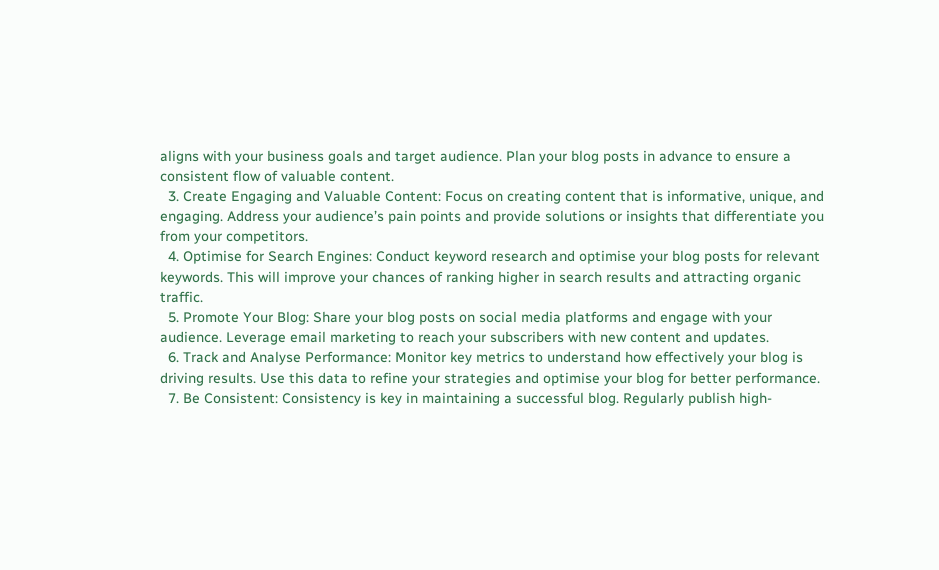aligns with your business goals and target audience. Plan your blog posts in advance to ensure a consistent flow of valuable content.
  3. Create Engaging and Valuable Content: Focus on creating content that is informative, unique, and engaging. Address your audience’s pain points and provide solutions or insights that differentiate you from your competitors.
  4. Optimise for Search Engines: Conduct keyword research and optimise your blog posts for relevant keywords. This will improve your chances of ranking higher in search results and attracting organic traffic.
  5. Promote Your Blog: Share your blog posts on social media platforms and engage with your audience. Leverage email marketing to reach your subscribers with new content and updates.
  6. Track and Analyse Performance: Monitor key metrics to understand how effectively your blog is driving results. Use this data to refine your strategies and optimise your blog for better performance.
  7. Be Consistent: Consistency is key in maintaining a successful blog. Regularly publish high-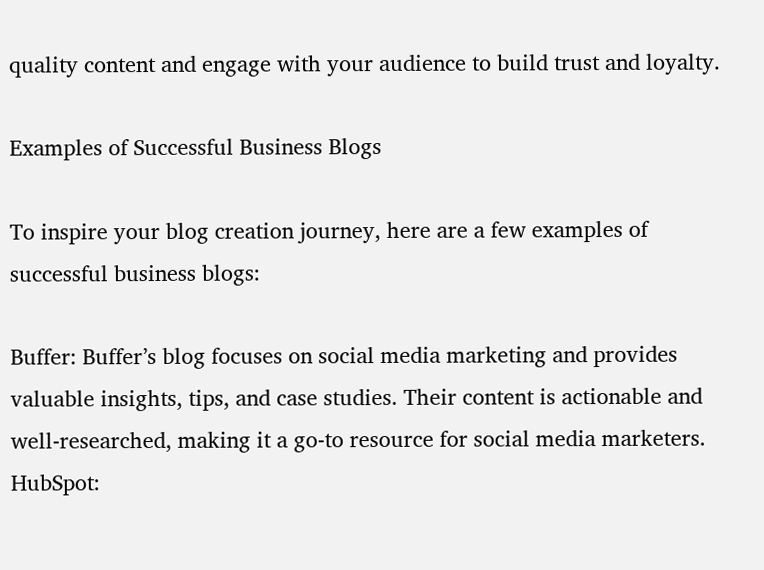quality content and engage with your audience to build trust and loyalty.

Examples of Successful Business Blogs

To inspire your blog creation journey, here are a few examples of successful business blogs:

Buffer: Buffer’s blog focuses on social media marketing and provides valuable insights, tips, and case studies. Their content is actionable and well-researched, making it a go-to resource for social media marketers.
HubSpot: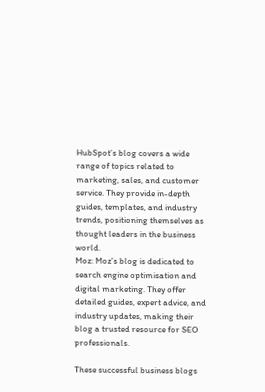HubSpot’s blog covers a wide range of topics related to marketing, sales, and customer service. They provide in-depth guides, templates, and industry trends, positioning themselves as thought leaders in the business world.
Moz: Moz’s blog is dedicated to search engine optimisation and digital marketing. They offer detailed guides, expert advice, and industry updates, making their blog a trusted resource for SEO professionals.

These successful business blogs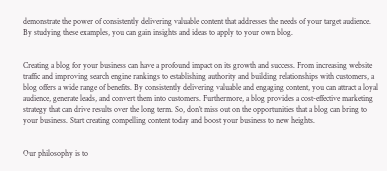demonstrate the power of consistently delivering valuable content that addresses the needs of your target audience. By studying these examples, you can gain insights and ideas to apply to your own blog.


Creating a blog for your business can have a profound impact on its growth and success. From increasing website traffic and improving search engine rankings to establishing authority and building relationships with customers, a blog offers a wide range of benefits. By consistently delivering valuable and engaging content, you can attract a loyal audience, generate leads, and convert them into customers. Furthermore, a blog provides a cost-effective marketing strategy that can drive results over the long term. So, don’t miss out on the opportunities that a blog can bring to your business. Start creating compelling content today and boost your business to new heights.


Our philosophy is to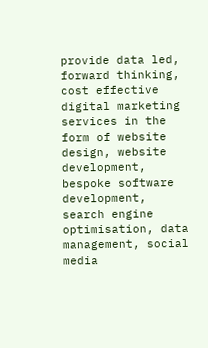provide data led, forward thinking, cost effective digital marketing services in the form of website design, website development, bespoke software development, search engine optimisation, data management, social media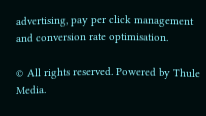advertising, pay per click management and conversion rate optimisation.

© All rights reserved. Powered by Thule Media.